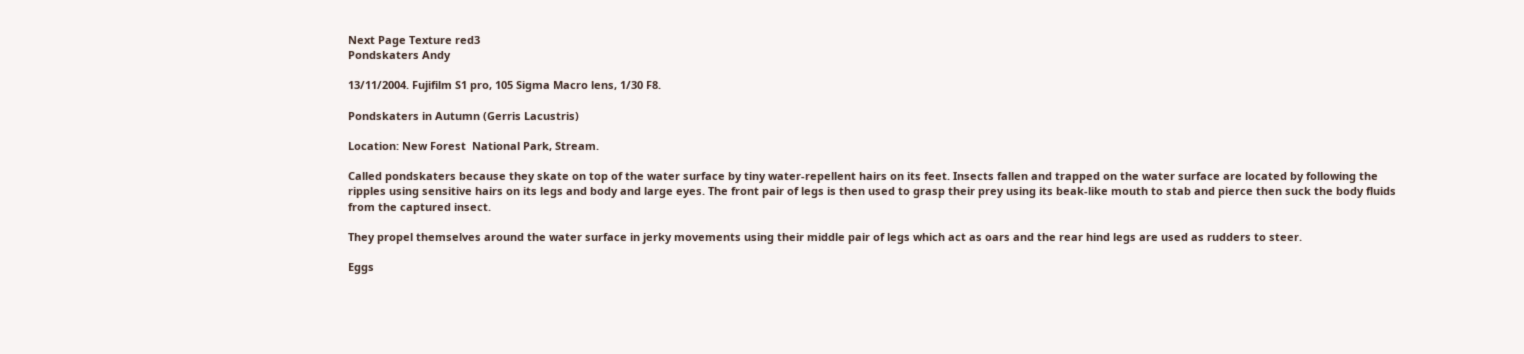Next Page Texture red3
Pondskaters Andy

13/11/2004. Fujifilm S1 pro, 105 Sigma Macro lens, 1/30 F8.

Pondskaters in Autumn (Gerris Lacustris)

Location: New Forest  National Park, Stream.

Called pondskaters because they skate on top of the water surface by tiny water-repellent hairs on its feet. Insects fallen and trapped on the water surface are located by following the ripples using sensitive hairs on its legs and body and large eyes. The front pair of legs is then used to grasp their prey using its beak-like mouth to stab and pierce then suck the body fluids from the captured insect.

They propel themselves around the water surface in jerky movements using their middle pair of legs which act as oars and the rear hind legs are used as rudders to steer.

Eggs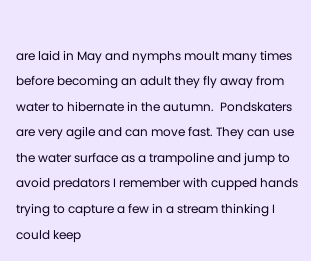are laid in May and nymphs moult many times before becoming an adult they fly away from water to hibernate in the autumn.  Pondskaters are very agile and can move fast. They can use the water surface as a trampoline and jump to avoid predators I remember with cupped hands trying to capture a few in a stream thinking I could keep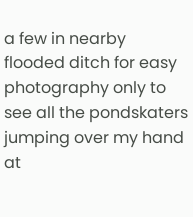a few in nearby flooded ditch for easy photography only to see all the pondskaters jumping over my hand at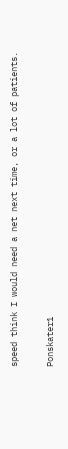speed think I would need a net next time, or a lot of patients.

Ponskater1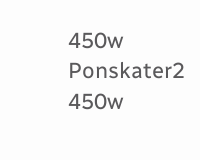450w
Ponskater2 450w